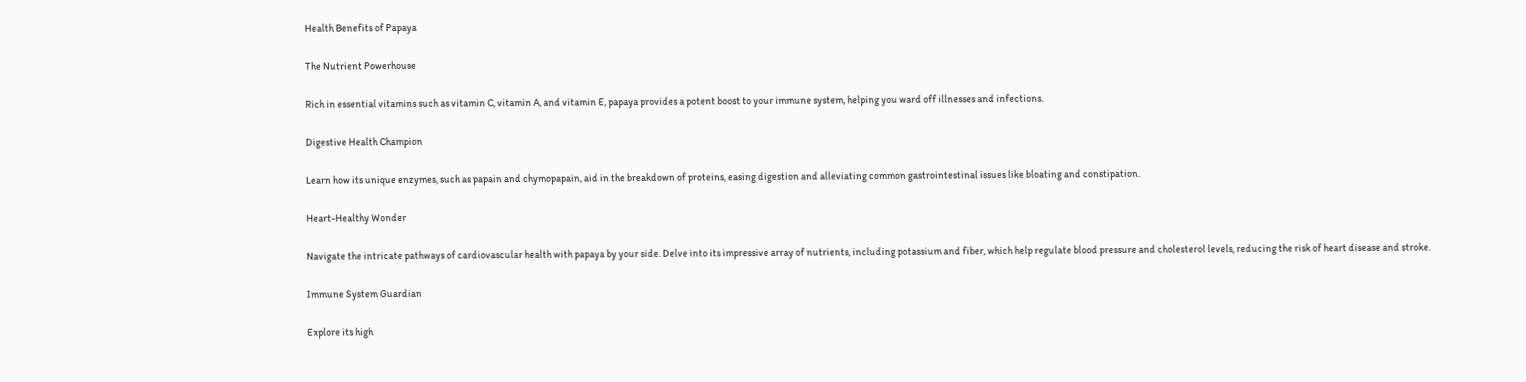Health Benefits of Papaya

The Nutrient Powerhouse

Rich in essential vitamins such as vitamin C, vitamin A, and vitamin E, papaya provides a potent boost to your immune system, helping you ward off illnesses and infections.

Digestive Health Champion

Learn how its unique enzymes, such as papain and chymopapain, aid in the breakdown of proteins, easing digestion and alleviating common gastrointestinal issues like bloating and constipation.

Heart-Healthy Wonder

Navigate the intricate pathways of cardiovascular health with papaya by your side. Delve into its impressive array of nutrients, including potassium and fiber, which help regulate blood pressure and cholesterol levels, reducing the risk of heart disease and stroke.

Immune System Guardian

Explore its high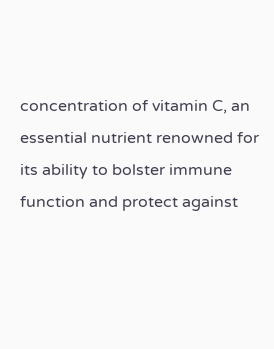concentration of vitamin C, an essential nutrient renowned for its ability to bolster immune function and protect against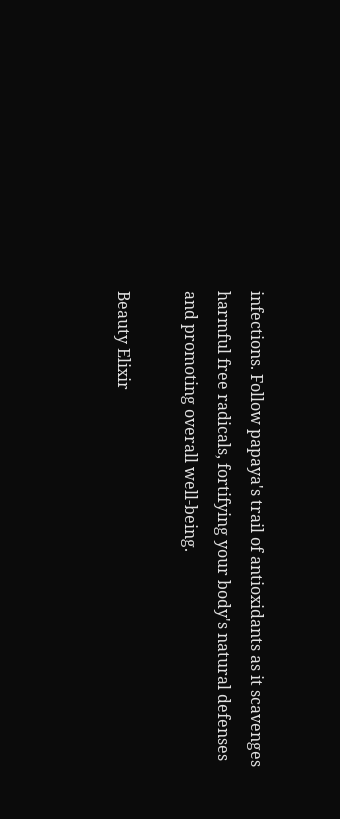infections. Follow papaya's trail of antioxidants as it scavenges harmful free radicals, fortifying your body's natural defenses and promoting overall well-being.

Beauty Elixir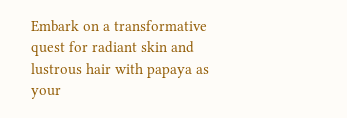Embark on a transformative quest for radiant skin and lustrous hair with papaya as your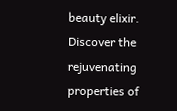beauty elixir. Discover the rejuvenating properties of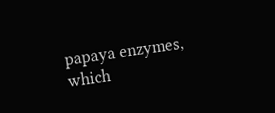papaya enzymes, which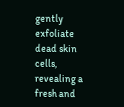gently exfoliate dead skin cells, revealing a fresh and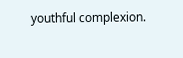youthful complexion.